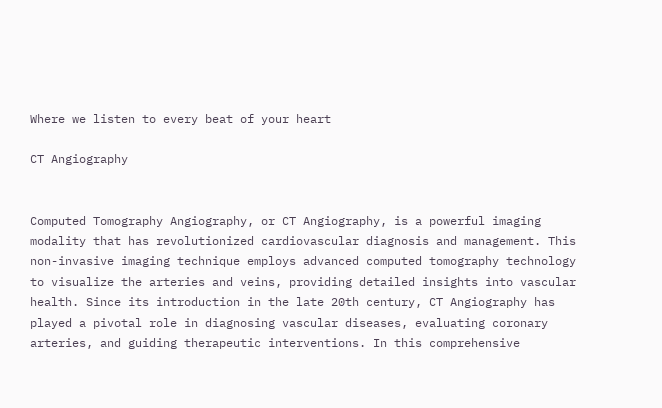Where we listen to every beat of your heart

CT Angiography


Computed Tomography Angiography, or CT Angiography, is a powerful imaging modality that has revolutionized cardiovascular diagnosis and management. This non-invasive imaging technique employs advanced computed tomography technology to visualize the arteries and veins, providing detailed insights into vascular health. Since its introduction in the late 20th century, CT Angiography has played a pivotal role in diagnosing vascular diseases, evaluating coronary arteries, and guiding therapeutic interventions. In this comprehensive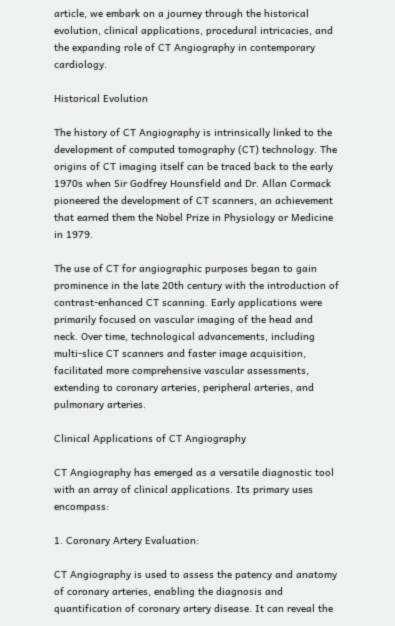article, we embark on a journey through the historical evolution, clinical applications, procedural intricacies, and the expanding role of CT Angiography in contemporary cardiology.

Historical Evolution

The history of CT Angiography is intrinsically linked to the development of computed tomography (CT) technology. The origins of CT imaging itself can be traced back to the early 1970s when Sir Godfrey Hounsfield and Dr. Allan Cormack pioneered the development of CT scanners, an achievement that earned them the Nobel Prize in Physiology or Medicine in 1979.

The use of CT for angiographic purposes began to gain prominence in the late 20th century with the introduction of contrast-enhanced CT scanning. Early applications were primarily focused on vascular imaging of the head and neck. Over time, technological advancements, including multi-slice CT scanners and faster image acquisition, facilitated more comprehensive vascular assessments, extending to coronary arteries, peripheral arteries, and pulmonary arteries.

Clinical Applications of CT Angiography

CT Angiography has emerged as a versatile diagnostic tool with an array of clinical applications. Its primary uses encompass:

1. Coronary Artery Evaluation:

CT Angiography is used to assess the patency and anatomy of coronary arteries, enabling the diagnosis and quantification of coronary artery disease. It can reveal the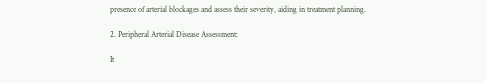presence of arterial blockages and assess their severity, aiding in treatment planning.

2. Peripheral Arterial Disease Assessment:

It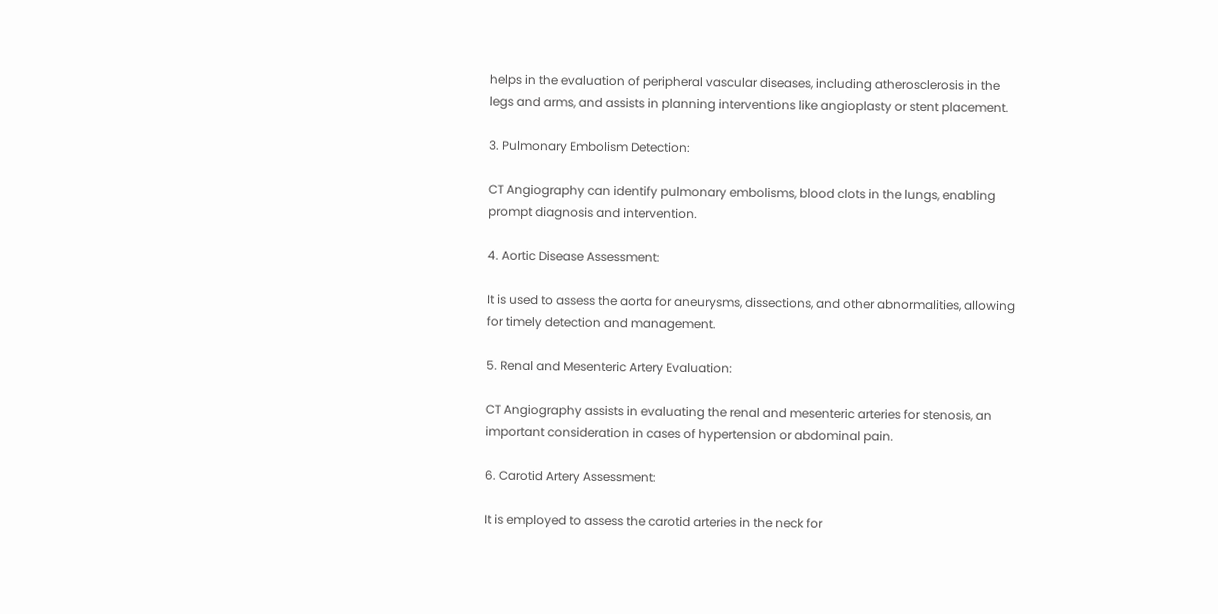helps in the evaluation of peripheral vascular diseases, including atherosclerosis in the legs and arms, and assists in planning interventions like angioplasty or stent placement.

3. Pulmonary Embolism Detection:

CT Angiography can identify pulmonary embolisms, blood clots in the lungs, enabling prompt diagnosis and intervention.

4. Aortic Disease Assessment:

It is used to assess the aorta for aneurysms, dissections, and other abnormalities, allowing for timely detection and management.

5. Renal and Mesenteric Artery Evaluation:

CT Angiography assists in evaluating the renal and mesenteric arteries for stenosis, an important consideration in cases of hypertension or abdominal pain.

6. Carotid Artery Assessment:

It is employed to assess the carotid arteries in the neck for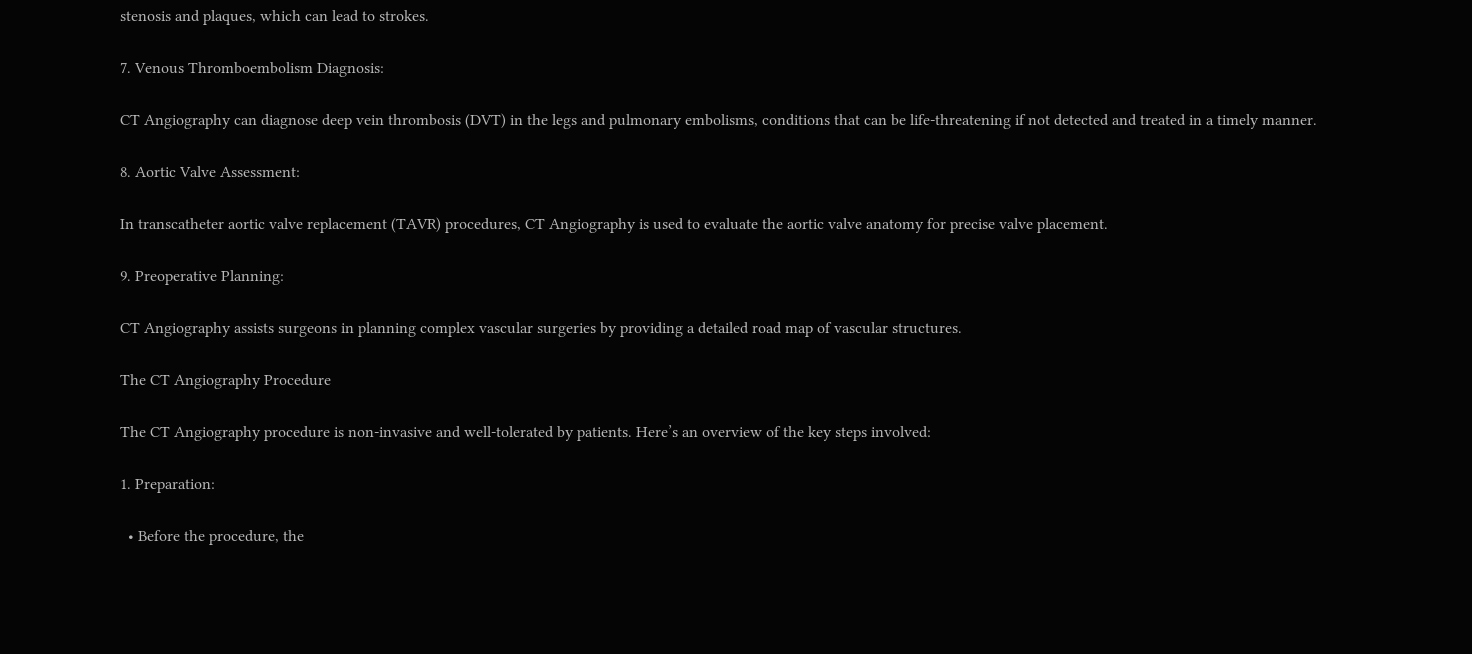stenosis and plaques, which can lead to strokes.

7. Venous Thromboembolism Diagnosis:

CT Angiography can diagnose deep vein thrombosis (DVT) in the legs and pulmonary embolisms, conditions that can be life-threatening if not detected and treated in a timely manner.

8. Aortic Valve Assessment:

In transcatheter aortic valve replacement (TAVR) procedures, CT Angiography is used to evaluate the aortic valve anatomy for precise valve placement.

9. Preoperative Planning:

CT Angiography assists surgeons in planning complex vascular surgeries by providing a detailed road map of vascular structures.

The CT Angiography Procedure

The CT Angiography procedure is non-invasive and well-tolerated by patients. Here’s an overview of the key steps involved:

1. Preparation:

  • Before the procedure, the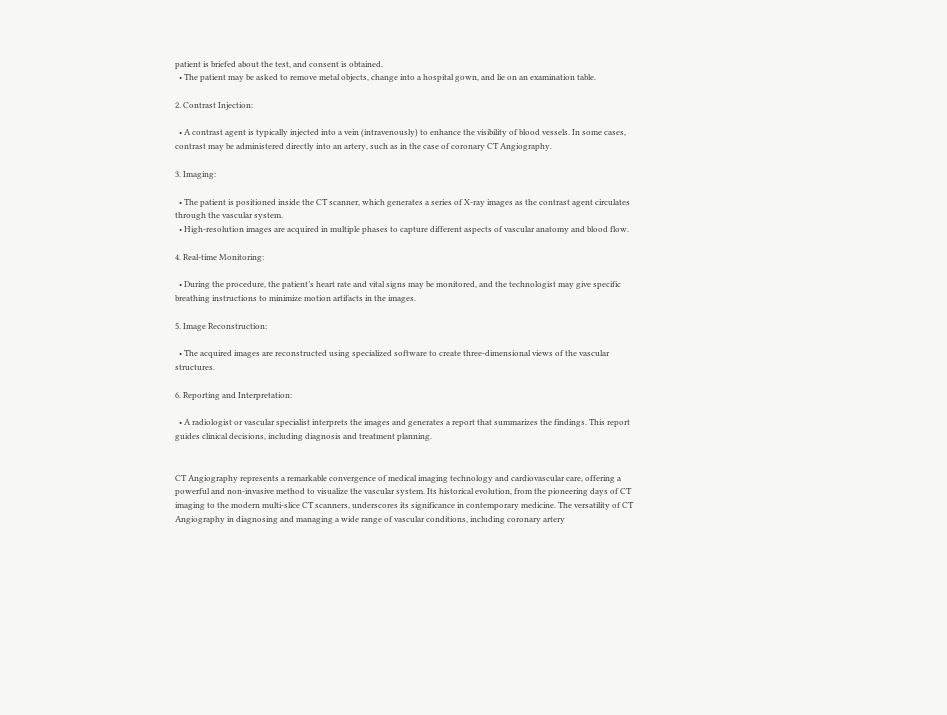patient is briefed about the test, and consent is obtained.
  • The patient may be asked to remove metal objects, change into a hospital gown, and lie on an examination table.

2. Contrast Injection:

  • A contrast agent is typically injected into a vein (intravenously) to enhance the visibility of blood vessels. In some cases, contrast may be administered directly into an artery, such as in the case of coronary CT Angiography.

3. Imaging:

  • The patient is positioned inside the CT scanner, which generates a series of X-ray images as the contrast agent circulates through the vascular system.
  • High-resolution images are acquired in multiple phases to capture different aspects of vascular anatomy and blood flow.

4. Real-time Monitoring:

  • During the procedure, the patient’s heart rate and vital signs may be monitored, and the technologist may give specific breathing instructions to minimize motion artifacts in the images.

5. Image Reconstruction:

  • The acquired images are reconstructed using specialized software to create three-dimensional views of the vascular structures.

6. Reporting and Interpretation:

  • A radiologist or vascular specialist interprets the images and generates a report that summarizes the findings. This report guides clinical decisions, including diagnosis and treatment planning.


CT Angiography represents a remarkable convergence of medical imaging technology and cardiovascular care, offering a powerful and non-invasive method to visualize the vascular system. Its historical evolution, from the pioneering days of CT imaging to the modern multi-slice CT scanners, underscores its significance in contemporary medicine. The versatility of CT Angiography in diagnosing and managing a wide range of vascular conditions, including coronary artery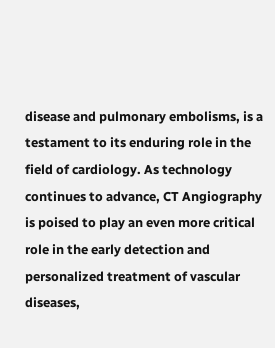disease and pulmonary embolisms, is a testament to its enduring role in the field of cardiology. As technology continues to advance, CT Angiography is poised to play an even more critical role in the early detection and personalized treatment of vascular diseases,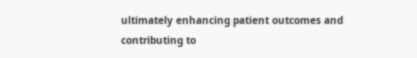ultimately enhancing patient outcomes and contributing to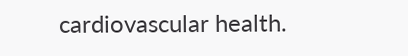cardiovascular health.